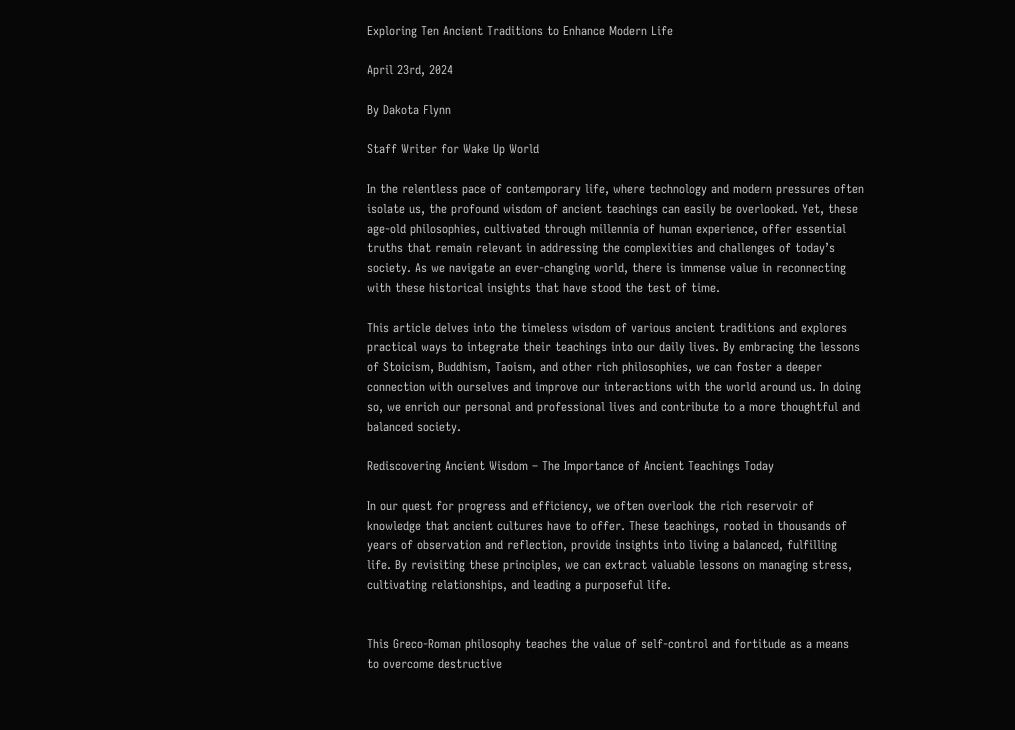Exploring Ten Ancient Traditions to Enhance Modern Life

April 23rd, 2024

By Dakota Flynn

Staff Writer for Wake Up World

In the relentless pace of contemporary life, where technology and modern pressures often isolate us, the profound wisdom of ancient teachings can easily be overlooked. Yet, these age-old philosophies, cultivated through millennia of human experience, offer essential truths that remain relevant in addressing the complexities and challenges of today’s society. As we navigate an ever-changing world, there is immense value in reconnecting with these historical insights that have stood the test of time.

This article delves into the timeless wisdom of various ancient traditions and explores practical ways to integrate their teachings into our daily lives. By embracing the lessons of Stoicism, Buddhism, Taoism, and other rich philosophies, we can foster a deeper connection with ourselves and improve our interactions with the world around us. In doing so, we enrich our personal and professional lives and contribute to a more thoughtful and balanced society.

Rediscovering Ancient Wisdom – The Importance of Ancient Teachings Today

In our quest for progress and efficiency, we often overlook the rich reservoir of knowledge that ancient cultures have to offer. These teachings, rooted in thousands of years of observation and reflection, provide insights into living a balanced, fulfilling life. By revisiting these principles, we can extract valuable lessons on managing stress, cultivating relationships, and leading a purposeful life.


This Greco-Roman philosophy teaches the value of self-control and fortitude as a means to overcome destructive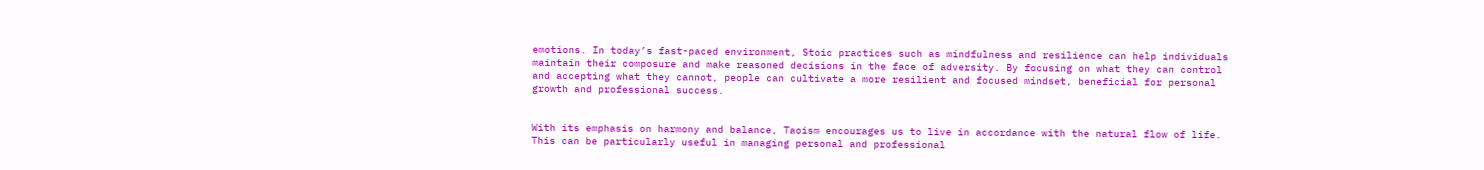emotions. In today’s fast-paced environment, Stoic practices such as mindfulness and resilience can help individuals maintain their composure and make reasoned decisions in the face of adversity. By focusing on what they can control and accepting what they cannot, people can cultivate a more resilient and focused mindset, beneficial for personal growth and professional success.


With its emphasis on harmony and balance, Taoism encourages us to live in accordance with the natural flow of life. This can be particularly useful in managing personal and professional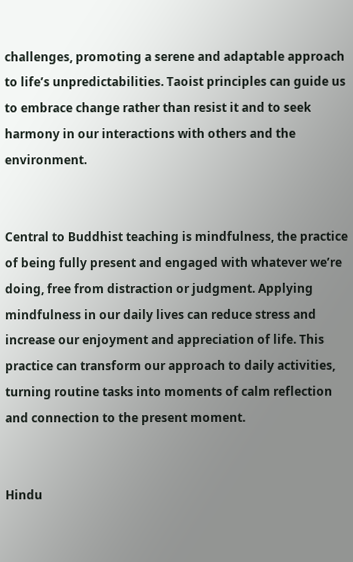challenges, promoting a serene and adaptable approach to life’s unpredictabilities. Taoist principles can guide us to embrace change rather than resist it and to seek harmony in our interactions with others and the environment.


Central to Buddhist teaching is mindfulness, the practice of being fully present and engaged with whatever we’re doing, free from distraction or judgment. Applying mindfulness in our daily lives can reduce stress and increase our enjoyment and appreciation of life. This practice can transform our approach to daily activities, turning routine tasks into moments of calm reflection and connection to the present moment.


Hindu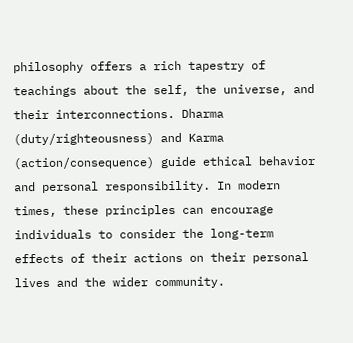philosophy offers a rich tapestry of teachings about the self, the universe, and their interconnections. Dharma (duty/righteousness) and Karma (action/consequence) guide ethical behavior and personal responsibility. In modern times, these principles can encourage individuals to consider the long-term effects of their actions on their personal lives and the wider community.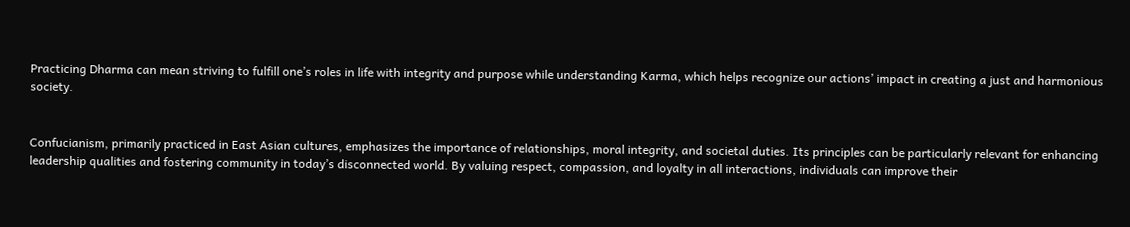Practicing Dharma can mean striving to fulfill one’s roles in life with integrity and purpose while understanding Karma, which helps recognize our actions’ impact in creating a just and harmonious society.


Confucianism, primarily practiced in East Asian cultures, emphasizes the importance of relationships, moral integrity, and societal duties. Its principles can be particularly relevant for enhancing leadership qualities and fostering community in today’s disconnected world. By valuing respect, compassion, and loyalty in all interactions, individuals can improve their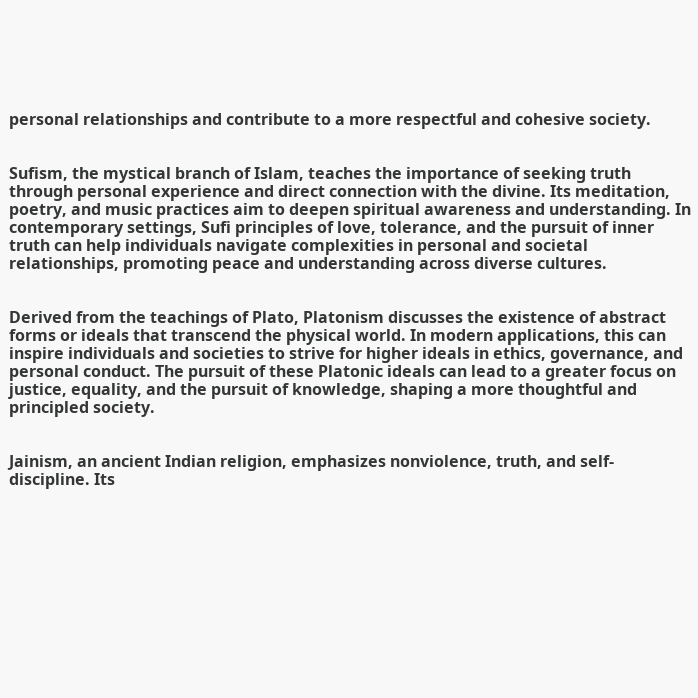personal relationships and contribute to a more respectful and cohesive society.


Sufism, the mystical branch of Islam, teaches the importance of seeking truth through personal experience and direct connection with the divine. Its meditation, poetry, and music practices aim to deepen spiritual awareness and understanding. In contemporary settings, Sufi principles of love, tolerance, and the pursuit of inner truth can help individuals navigate complexities in personal and societal relationships, promoting peace and understanding across diverse cultures.


Derived from the teachings of Plato, Platonism discusses the existence of abstract forms or ideals that transcend the physical world. In modern applications, this can inspire individuals and societies to strive for higher ideals in ethics, governance, and personal conduct. The pursuit of these Platonic ideals can lead to a greater focus on justice, equality, and the pursuit of knowledge, shaping a more thoughtful and principled society.


Jainism, an ancient Indian religion, emphasizes nonviolence, truth, and self-discipline. Its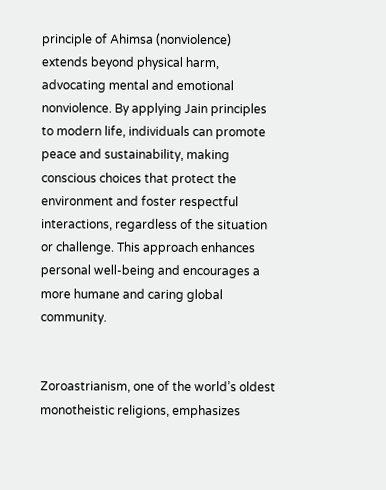principle of Ahimsa (nonviolence) extends beyond physical harm, advocating mental and emotional nonviolence. By applying Jain principles to modern life, individuals can promote peace and sustainability, making conscious choices that protect the environment and foster respectful interactions, regardless of the situation or challenge. This approach enhances personal well-being and encourages a more humane and caring global community.


Zoroastrianism, one of the world’s oldest monotheistic religions, emphasizes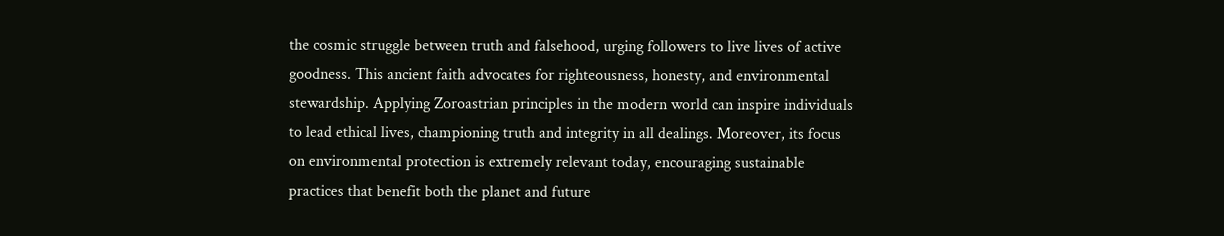the cosmic struggle between truth and falsehood, urging followers to live lives of active goodness. This ancient faith advocates for righteousness, honesty, and environmental stewardship. Applying Zoroastrian principles in the modern world can inspire individuals to lead ethical lives, championing truth and integrity in all dealings. Moreover, its focus on environmental protection is extremely relevant today, encouraging sustainable practices that benefit both the planet and future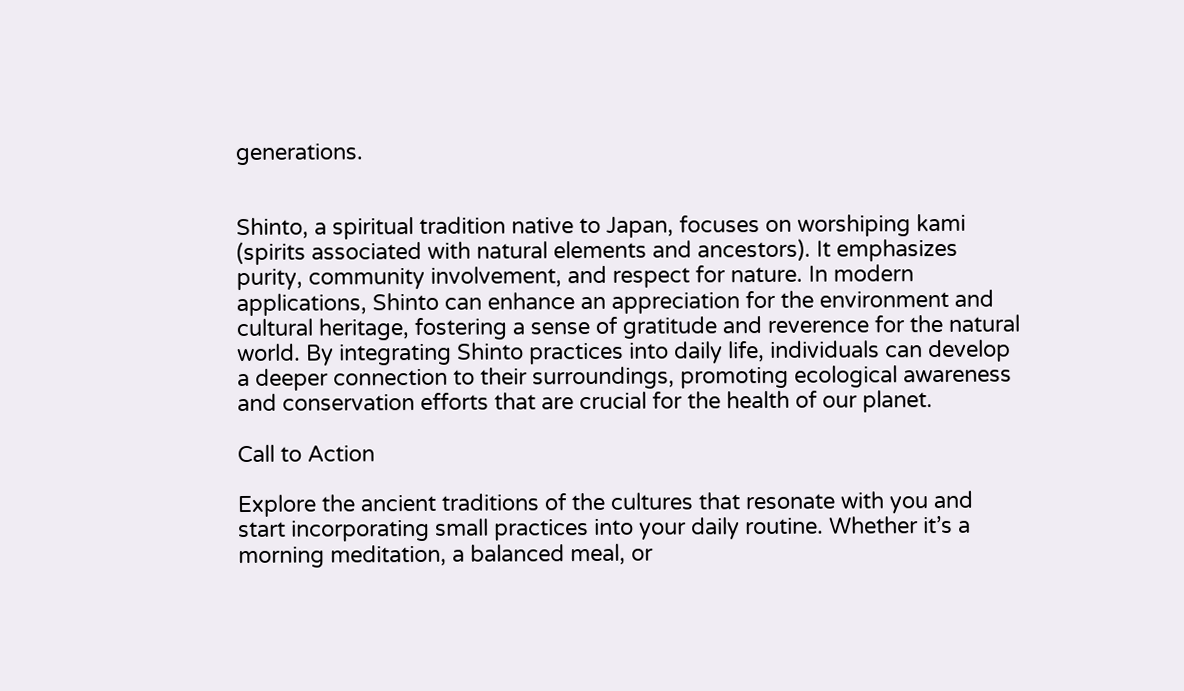generations.


Shinto, a spiritual tradition native to Japan, focuses on worshiping kami (spirits associated with natural elements and ancestors). It emphasizes purity, community involvement, and respect for nature. In modern applications, Shinto can enhance an appreciation for the environment and cultural heritage, fostering a sense of gratitude and reverence for the natural world. By integrating Shinto practices into daily life, individuals can develop a deeper connection to their surroundings, promoting ecological awareness and conservation efforts that are crucial for the health of our planet.

Call to Action

Explore the ancient traditions of the cultures that resonate with you and start incorporating small practices into your daily routine. Whether it’s a morning meditation, a balanced meal, or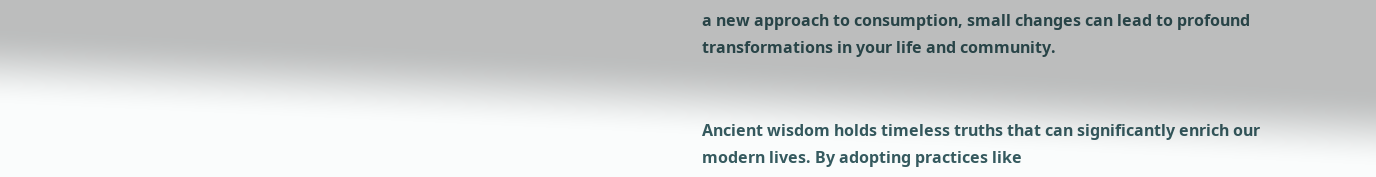a new approach to consumption, small changes can lead to profound transformations in your life and community.


Ancient wisdom holds timeless truths that can significantly enrich our modern lives. By adopting practices like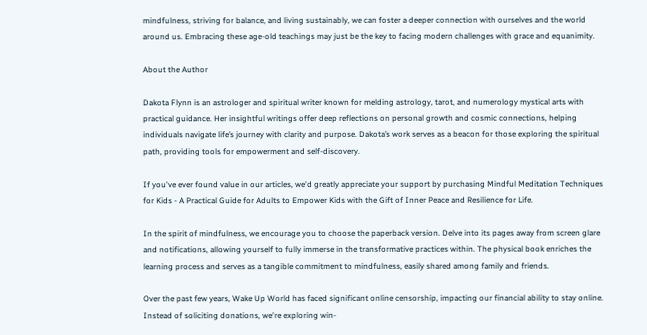mindfulness, striving for balance, and living sustainably, we can foster a deeper connection with ourselves and the world around us. Embracing these age-old teachings may just be the key to facing modern challenges with grace and equanimity.

About the Author

Dakota Flynn is an astrologer and spiritual writer known for melding astrology, tarot, and numerology mystical arts with practical guidance. Her insightful writings offer deep reflections on personal growth and cosmic connections, helping individuals navigate life’s journey with clarity and purpose. Dakota’s work serves as a beacon for those exploring the spiritual path, providing tools for empowerment and self-discovery.

If you've ever found value in our articles, we'd greatly appreciate your support by purchasing Mindful Meditation Techniques for Kids - A Practical Guide for Adults to Empower Kids with the Gift of Inner Peace and Resilience for Life.

In the spirit of mindfulness, we encourage you to choose the paperback version. Delve into its pages away from screen glare and notifications, allowing yourself to fully immerse in the transformative practices within. The physical book enriches the learning process and serves as a tangible commitment to mindfulness, easily shared among family and friends.

Over the past few years, Wake Up World has faced significant online censorship, impacting our financial ability to stay online. Instead of soliciting donations, we're exploring win-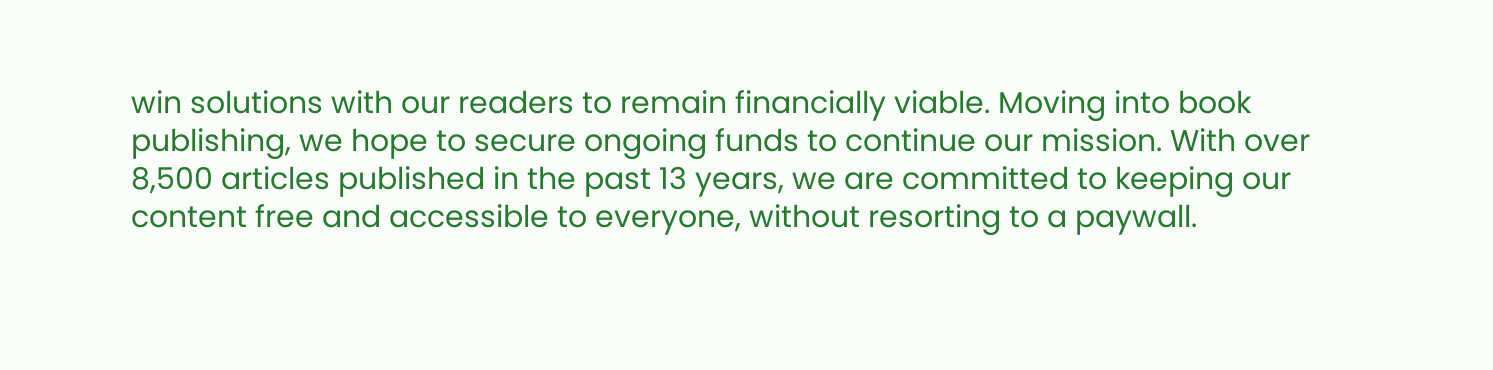win solutions with our readers to remain financially viable. Moving into book publishing, we hope to secure ongoing funds to continue our mission. With over 8,500 articles published in the past 13 years, we are committed to keeping our content free and accessible to everyone, without resorting to a paywall.